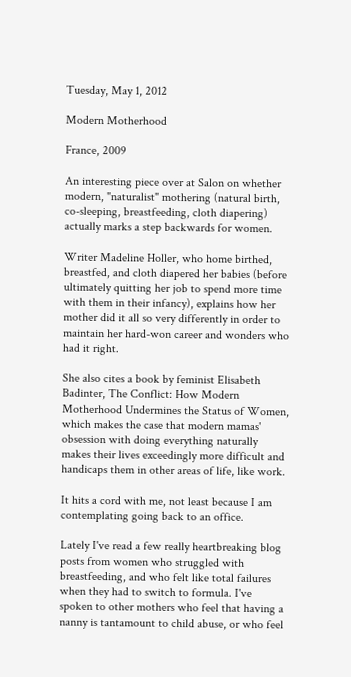Tuesday, May 1, 2012

Modern Motherhood

France, 2009

An interesting piece over at Salon on whether modern, "naturalist" mothering (natural birth, co-sleeping, breastfeeding, cloth diapering) actually marks a step backwards for women.

Writer Madeline Holler, who home birthed, breastfed, and cloth diapered her babies (before ultimately quitting her job to spend more time with them in their infancy), explains how her mother did it all so very differently in order to maintain her hard-won career and wonders who had it right.

She also cites a book by feminist Elisabeth Badinter, The Conflict: How Modern Motherhood Undermines the Status of Women, which makes the case that modern mamas' obsession with doing everything naturally makes their lives exceedingly more difficult and handicaps them in other areas of life, like work.

It hits a cord with me, not least because I am contemplating going back to an office.

Lately I've read a few really heartbreaking blog posts from women who struggled with breastfeeding, and who felt like total failures when they had to switch to formula. I've spoken to other mothers who feel that having a nanny is tantamount to child abuse, or who feel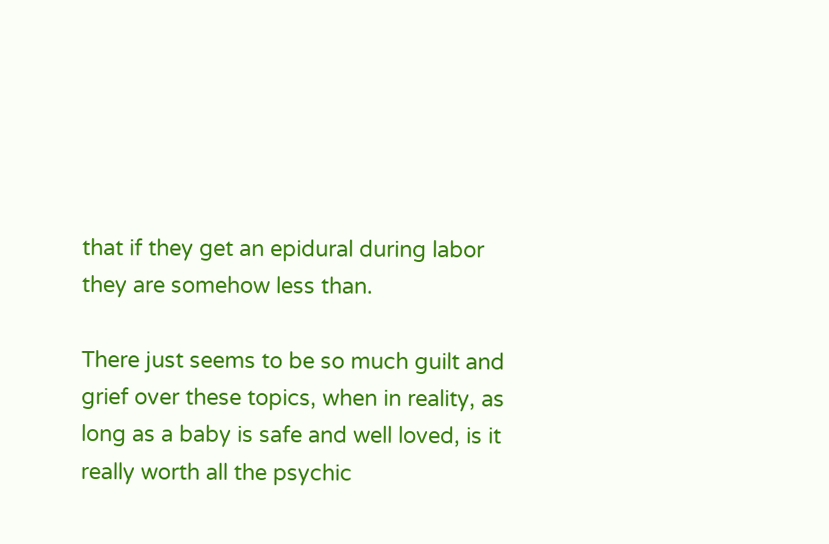that if they get an epidural during labor they are somehow less than.

There just seems to be so much guilt and grief over these topics, when in reality, as long as a baby is safe and well loved, is it really worth all the psychic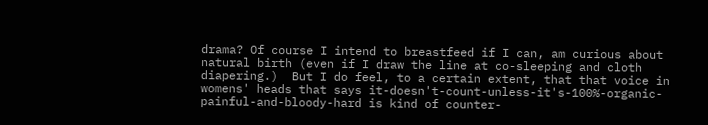drama? Of course I intend to breastfeed if I can, am curious about natural birth (even if I draw the line at co-sleeping and cloth diapering.)  But I do feel, to a certain extent, that that voice in womens' heads that says it-doesn't-count-unless-it's-100%-organic-painful-and-bloody-hard is kind of counter-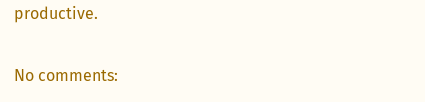productive.

No comments: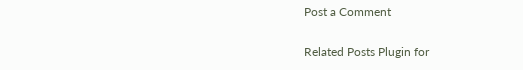Post a Comment

Related Posts Plugin for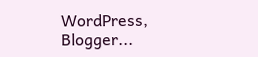WordPress, Blogger...